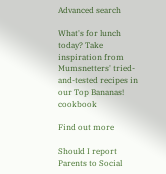Advanced search

What's for lunch today? Take inspiration from Mumsnetters' tried-and-tested recipes in our Top Bananas! cookbook

Find out more

Should I report Parents to Social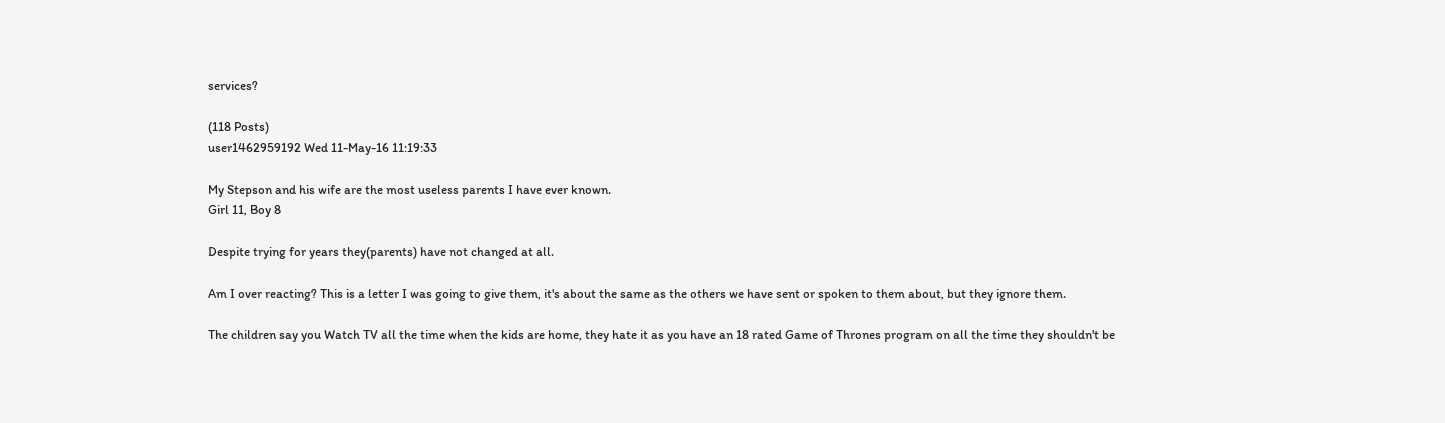services?

(118 Posts)
user1462959192 Wed 11-May-16 11:19:33

My Stepson and his wife are the most useless parents I have ever known.
Girl 11, Boy 8

Despite trying for years they(parents) have not changed at all.

Am I over reacting? This is a letter I was going to give them, it's about the same as the others we have sent or spoken to them about, but they ignore them.

The children say you Watch TV all the time when the kids are home, they hate it as you have an 18 rated Game of Thrones program on all the time they shouldn't be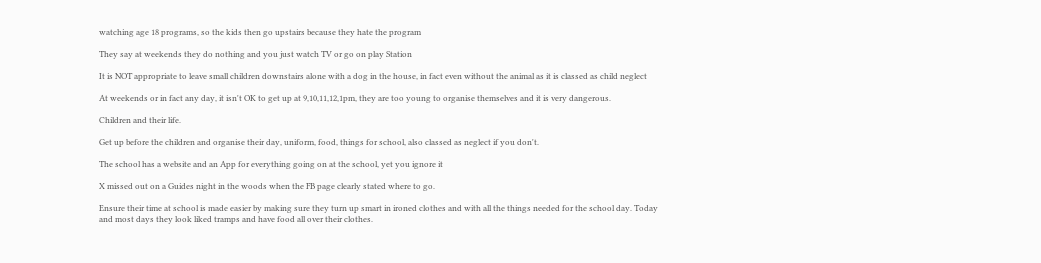watching age 18 programs, so the kids then go upstairs because they hate the program

They say at weekends they do nothing and you just watch TV or go on play Station

It is NOT appropriate to leave small children downstairs alone with a dog in the house, in fact even without the animal as it is classed as child neglect

At weekends or in fact any day, it isn't OK to get up at 9,10,11,12,1pm, they are too young to organise themselves and it is very dangerous.

Children and their life.

Get up before the children and organise their day, uniform, food, things for school, also classed as neglect if you don't.

The school has a website and an App for everything going on at the school, yet you ignore it

X missed out on a Guides night in the woods when the FB page clearly stated where to go.

Ensure their time at school is made easier by making sure they turn up smart in ironed clothes and with all the things needed for the school day. Today and most days they look liked tramps and have food all over their clothes.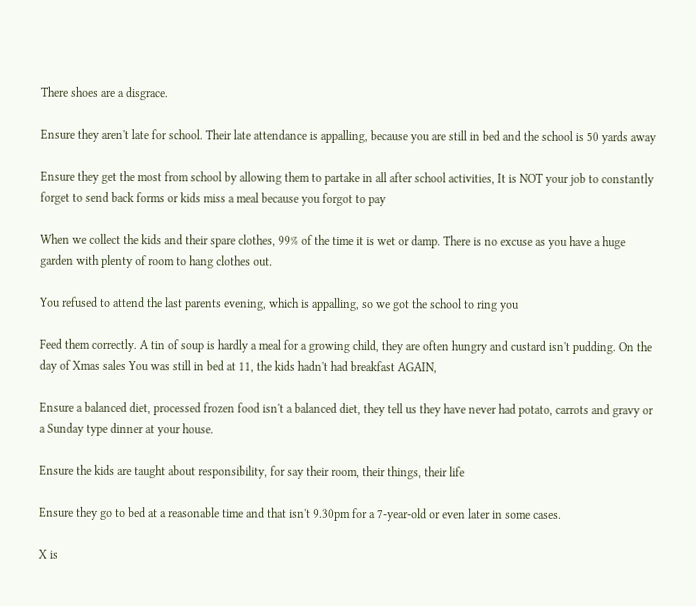There shoes are a disgrace.

Ensure they aren't late for school. Their late attendance is appalling, because you are still in bed and the school is 50 yards away

Ensure they get the most from school by allowing them to partake in all after school activities, It is NOT your job to constantly forget to send back forms or kids miss a meal because you forgot to pay

When we collect the kids and their spare clothes, 99% of the time it is wet or damp. There is no excuse as you have a huge garden with plenty of room to hang clothes out.

You refused to attend the last parents evening, which is appalling, so we got the school to ring you

Feed them correctly. A tin of soup is hardly a meal for a growing child, they are often hungry and custard isn't pudding. On the day of Xmas sales You was still in bed at 11, the kids hadn't had breakfast AGAIN,

Ensure a balanced diet, processed frozen food isn't a balanced diet, they tell us they have never had potato, carrots and gravy or a Sunday type dinner at your house.

Ensure the kids are taught about responsibility, for say their room, their things, their life

Ensure they go to bed at a reasonable time and that isn't 9.30pm for a 7-year-old or even later in some cases.

X is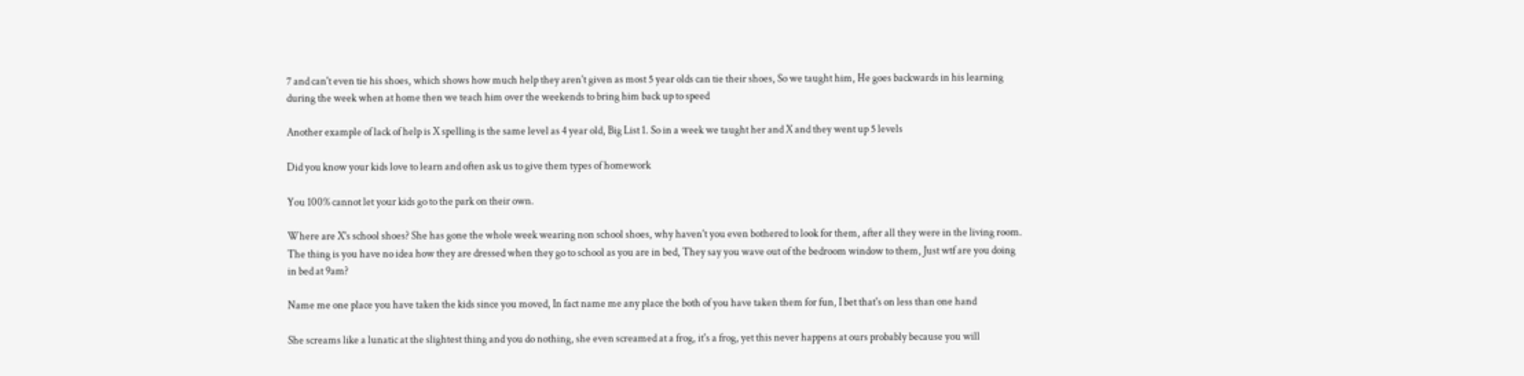7 and can't even tie his shoes, which shows how much help they aren't given as most 5 year olds can tie their shoes, So we taught him, He goes backwards in his learning during the week when at home then we teach him over the weekends to bring him back up to speed

Another example of lack of help is X spelling is the same level as 4 year old, Big List 1. So in a week we taught her and X and they went up 5 levels

Did you know your kids love to learn and often ask us to give them types of homework

You 100% cannot let your kids go to the park on their own.

Where are X's school shoes? She has gone the whole week wearing non school shoes, why haven't you even bothered to look for them, after all they were in the living room. The thing is you have no idea how they are dressed when they go to school as you are in bed, They say you wave out of the bedroom window to them, Just wtf are you doing in bed at 9am?

Name me one place you have taken the kids since you moved, In fact name me any place the both of you have taken them for fun, I bet that's on less than one hand

She screams like a lunatic at the slightest thing and you do nothing, she even screamed at a frog, it's a frog, yet this never happens at ours probably because you will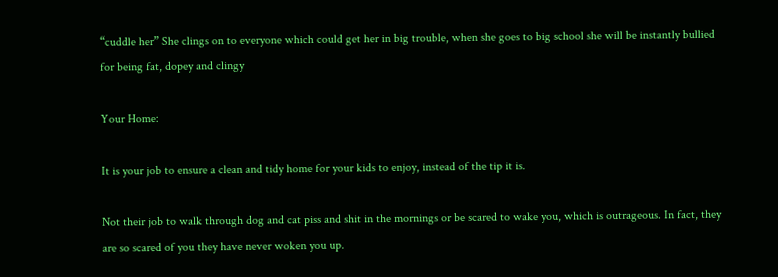“cuddle her” She clings on to everyone which could get her in big trouble, when she goes to big school she will be instantly bullied for being fat, dopey and clingy

Your Home:

It is your job to ensure a clean and tidy home for your kids to enjoy, instead of the tip it is.

Not their job to walk through dog and cat piss and shit in the mornings or be scared to wake you, which is outrageous. In fact, they are so scared of you they have never woken you up.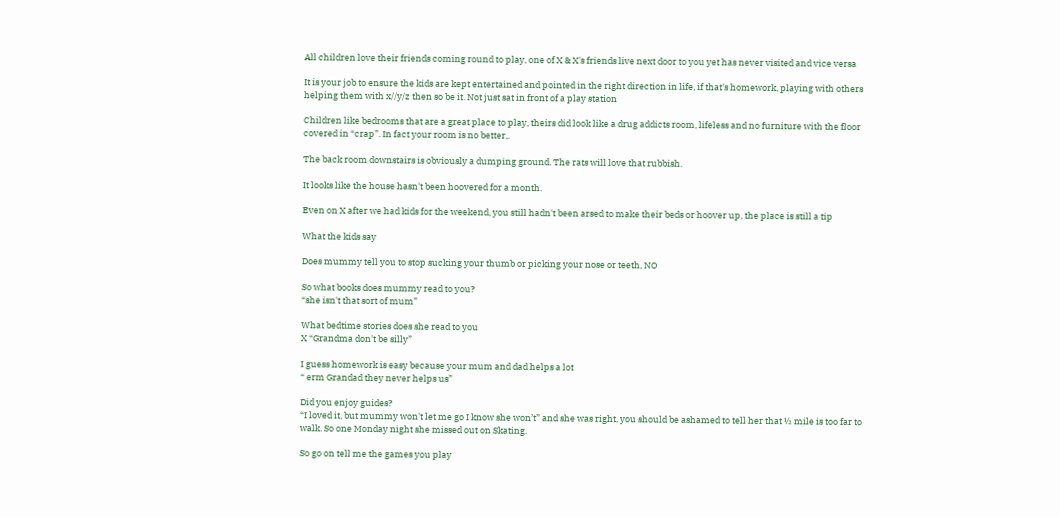All children love their friends coming round to play, one of X & X's friends live next door to you yet has never visited and vice versa

It is your job to ensure the kids are kept entertained and pointed in the right direction in life, if that's homework, playing with others helping them with x//y/z then so be it. Not just sat in front of a play station

Children like bedrooms that are a great place to play, theirs did look like a drug addicts room, lifeless and no furniture with the floor covered in “crap”. In fact your room is no better,.

The back room downstairs is obviously a dumping ground. The rats will love that rubbish.

It looks like the house hasn't been hoovered for a month.

Even on X after we had kids for the weekend, you still hadn't been arsed to make their beds or hoover up, the place is still a tip

What the kids say

Does mummy tell you to stop sucking your thumb or picking your nose or teeth, NO

So what books does mummy read to you?
“she isn't that sort of mum”

What bedtime stories does she read to you
X “Grandma don't be silly”

I guess homework is easy because your mum and dad helps a lot
“ erm Grandad they never helps us”

Did you enjoy guides?
“I loved it, but mummy won't let me go I know she won’t” and she was right, you should be ashamed to tell her that ½ mile is too far to walk. So one Monday night she missed out on Skating.

So go on tell me the games you play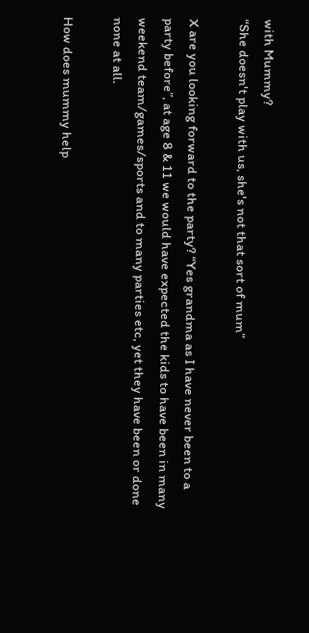with Mummy?
“She doesn't play with us, she's not that sort of mum”

X are you looking forward to the party? “Yes grandma as I have never been to a party before”, at age 8 & 11 we would have expected the kids to have been in many weekend team/games/sports and to many parties etc, yet they have been or done none at all.

How does mummy help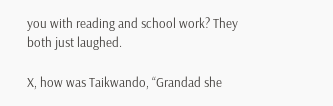you with reading and school work? They both just laughed.

X, how was Taikwando, “Grandad she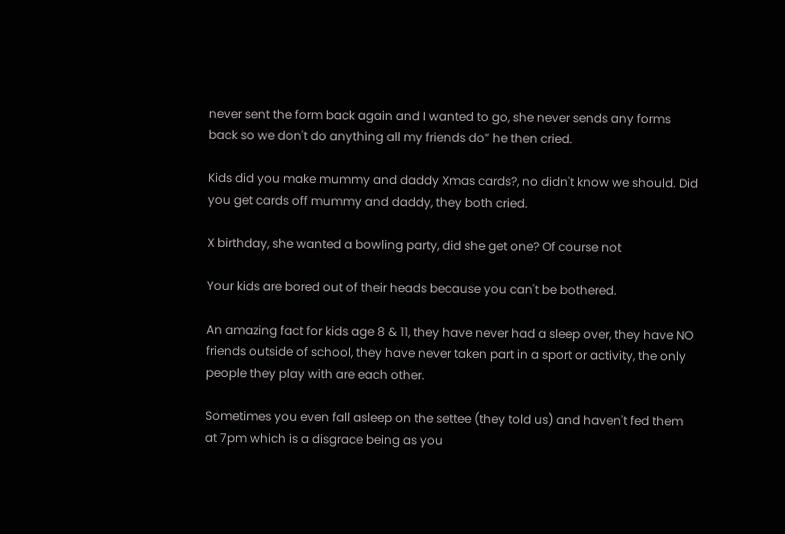never sent the form back again and I wanted to go, she never sends any forms back so we don't do anything all my friends do” he then cried.

Kids did you make mummy and daddy Xmas cards?, no didn't know we should. Did you get cards off mummy and daddy, they both cried.

X birthday, she wanted a bowling party, did she get one? Of course not

Your kids are bored out of their heads because you can't be bothered.

An amazing fact for kids age 8 & 11, they have never had a sleep over, they have NO friends outside of school, they have never taken part in a sport or activity, the only people they play with are each other.

Sometimes you even fall asleep on the settee (they told us) and haven't fed them at 7pm which is a disgrace being as you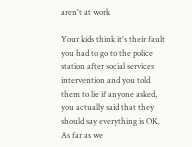aren't at work

Your kids think it's their fault you had to go to the police station after social services intervention and you told them to lie if anyone asked, you actually said that they should say everything is OK. As far as we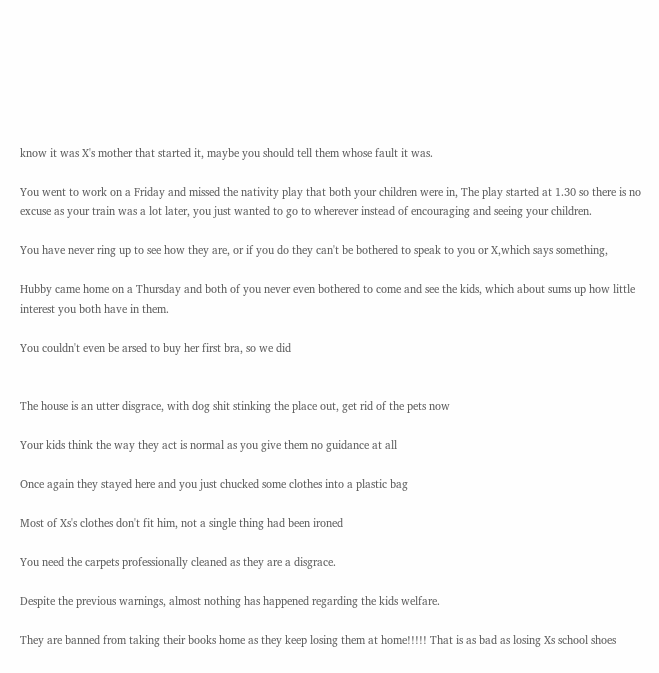know it was X's mother that started it, maybe you should tell them whose fault it was.

You went to work on a Friday and missed the nativity play that both your children were in, The play started at 1.30 so there is no excuse as your train was a lot later, you just wanted to go to wherever instead of encouraging and seeing your children.

You have never ring up to see how they are, or if you do they can't be bothered to speak to you or X,which says something,

Hubby came home on a Thursday and both of you never even bothered to come and see the kids, which about sums up how little interest you both have in them.

You couldn't even be arsed to buy her first bra, so we did


The house is an utter disgrace, with dog shit stinking the place out, get rid of the pets now

Your kids think the way they act is normal as you give them no guidance at all

Once again they stayed here and you just chucked some clothes into a plastic bag

Most of Xs's clothes don't fit him, not a single thing had been ironed

You need the carpets professionally cleaned as they are a disgrace.

Despite the previous warnings, almost nothing has happened regarding the kids welfare.

They are banned from taking their books home as they keep losing them at home!!!!! That is as bad as losing Xs school shoes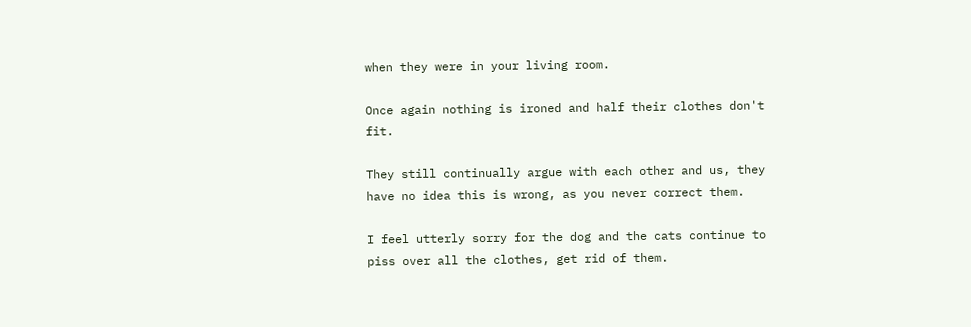when they were in your living room.

Once again nothing is ironed and half their clothes don't fit.

They still continually argue with each other and us, they have no idea this is wrong, as you never correct them.

I feel utterly sorry for the dog and the cats continue to piss over all the clothes, get rid of them.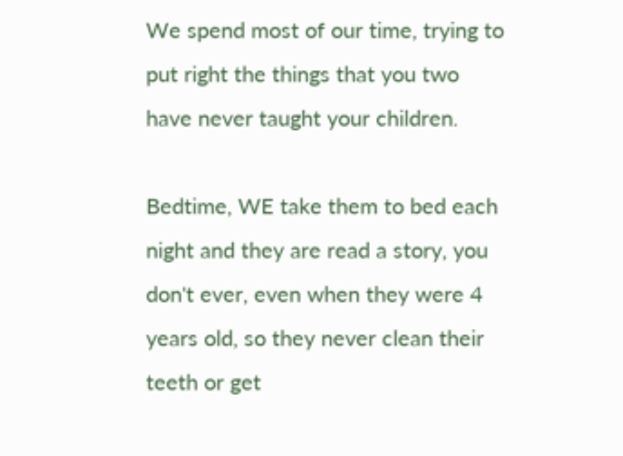We spend most of our time, trying to put right the things that you two have never taught your children.

Bedtime, WE take them to bed each night and they are read a story, you don't ever, even when they were 4 years old, so they never clean their teeth or get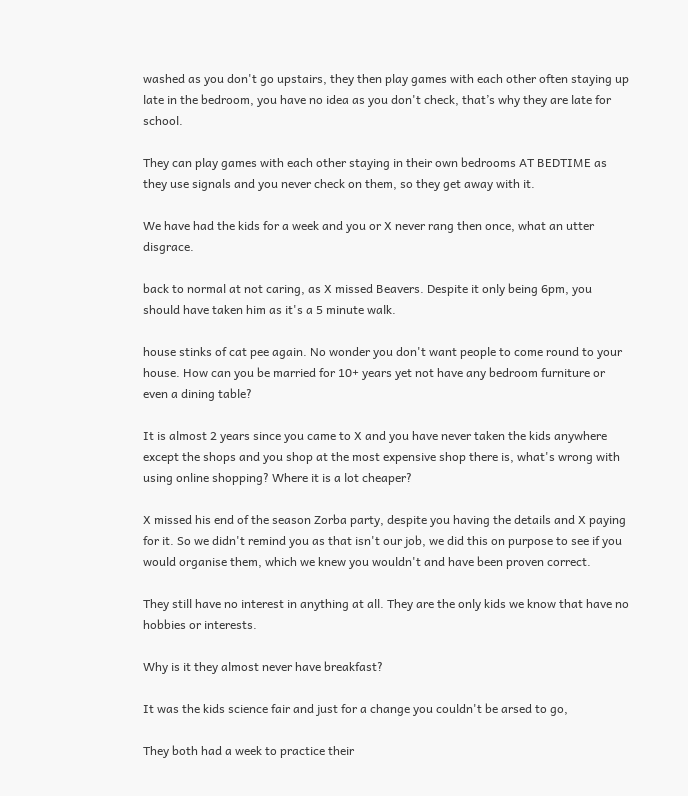washed as you don't go upstairs, they then play games with each other often staying up late in the bedroom, you have no idea as you don't check, that’s why they are late for school.

They can play games with each other staying in their own bedrooms AT BEDTIME as they use signals and you never check on them, so they get away with it.

We have had the kids for a week and you or X never rang then once, what an utter disgrace.

back to normal at not caring, as X missed Beavers. Despite it only being 6pm, you should have taken him as it's a 5 minute walk.

house stinks of cat pee again. No wonder you don't want people to come round to your house. How can you be married for 10+ years yet not have any bedroom furniture or even a dining table?

It is almost 2 years since you came to X and you have never taken the kids anywhere except the shops and you shop at the most expensive shop there is, what's wrong with using online shopping? Where it is a lot cheaper?

X missed his end of the season Zorba party, despite you having the details and X paying for it. So we didn't remind you as that isn't our job, we did this on purpose to see if you would organise them, which we knew you wouldn't and have been proven correct.

They still have no interest in anything at all. They are the only kids we know that have no hobbies or interests.

Why is it they almost never have breakfast?

It was the kids science fair and just for a change you couldn't be arsed to go,

They both had a week to practice their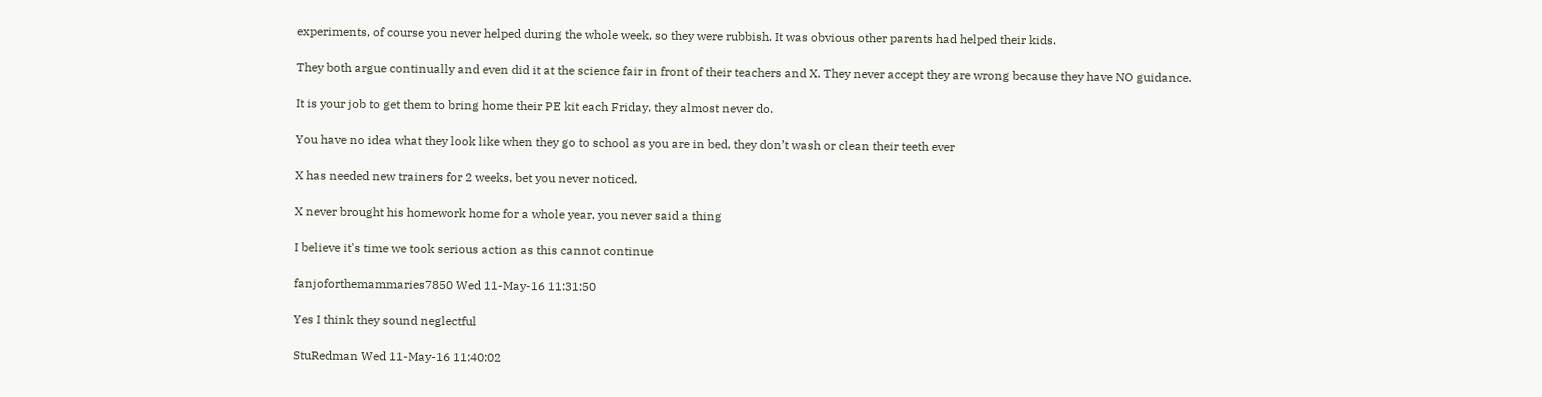experiments, of course you never helped during the whole week, so they were rubbish. It was obvious other parents had helped their kids.

They both argue continually and even did it at the science fair in front of their teachers and X. They never accept they are wrong because they have NO guidance.

It is your job to get them to bring home their PE kit each Friday, they almost never do.

You have no idea what they look like when they go to school as you are in bed, they don’t wash or clean their teeth ever

X has needed new trainers for 2 weeks, bet you never noticed.

X never brought his homework home for a whole year, you never said a thing

I believe it's time we took serious action as this cannot continue

fanjoforthemammaries7850 Wed 11-May-16 11:31:50

Yes I think they sound neglectful

StuRedman Wed 11-May-16 11:40:02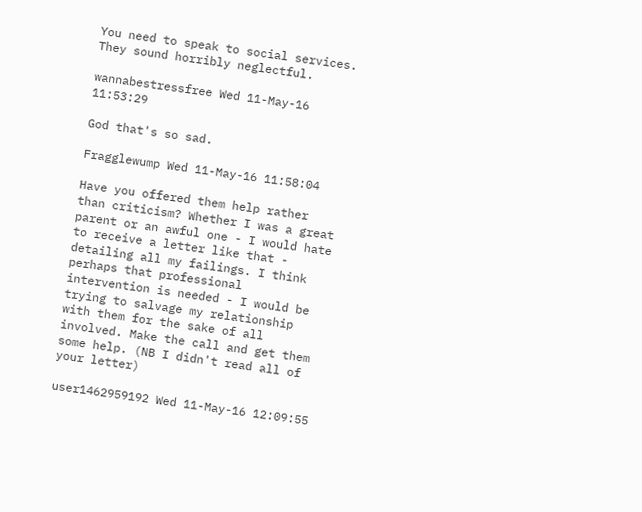You need to speak to social services. They sound horribly neglectful.

wannabestressfree Wed 11-May-16 11:53:29

God that's so sad.

Fragglewump Wed 11-May-16 11:58:04

Have you offered them help rather than criticism? Whether I was a great parent or an awful one - I would hate to receive a letter like that - detailing all my failings. I think perhaps that professional intervention is needed - I would be trying to salvage my relationship with them for the sake of all involved. Make the call and get them some help. (NB I didn't read all of your letter)

user1462959192 Wed 11-May-16 12:09:55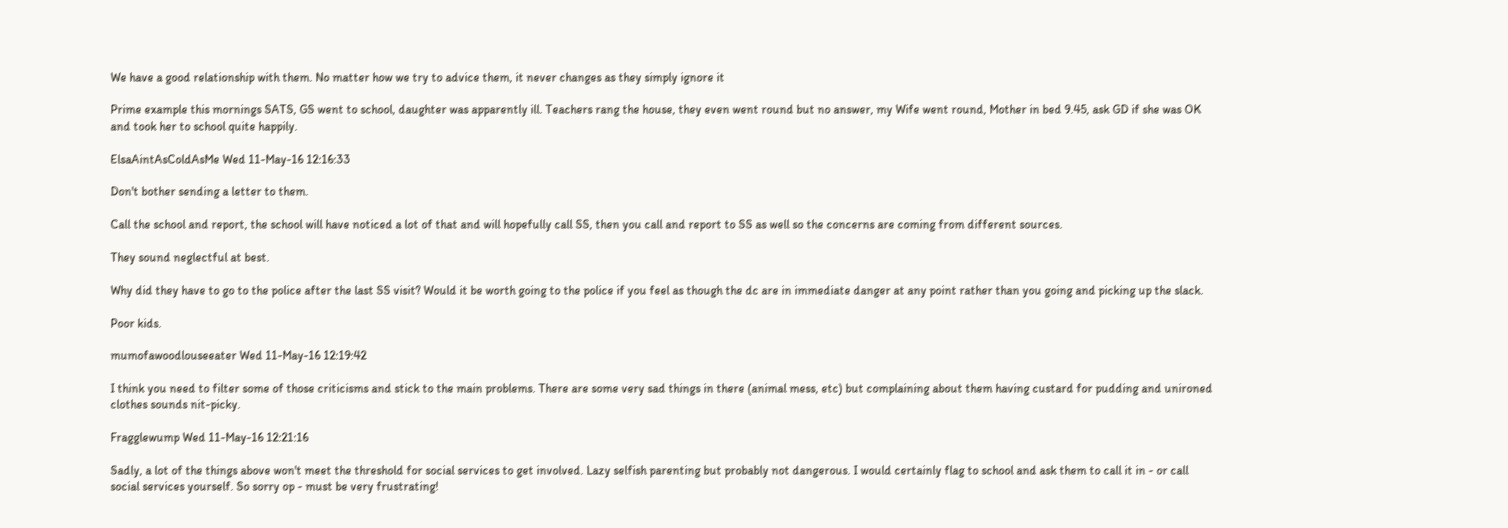We have a good relationship with them. No matter how we try to advice them, it never changes as they simply ignore it

Prime example this mornings SATS, GS went to school, daughter was apparently ill. Teachers rang the house, they even went round but no answer, my Wife went round, Mother in bed 9.45, ask GD if she was OK and took her to school quite happily.

ElsaAintAsColdAsMe Wed 11-May-16 12:16:33

Don't bother sending a letter to them.

Call the school and report, the school will have noticed a lot of that and will hopefully call SS, then you call and report to SS as well so the concerns are coming from different sources.

They sound neglectful at best.

Why did they have to go to the police after the last SS visit? Would it be worth going to the police if you feel as though the dc are in immediate danger at any point rather than you going and picking up the slack.

Poor kids.

mumofawoodlouseeater Wed 11-May-16 12:19:42

I think you need to filter some of those criticisms and stick to the main problems. There are some very sad things in there (animal mess, etc) but complaining about them having custard for pudding and unironed clothes sounds nit-picky.

Fragglewump Wed 11-May-16 12:21:16

Sadly, a lot of the things above won't meet the threshold for social services to get involved. Lazy selfish parenting but probably not dangerous. I would certainly flag to school and ask them to call it in - or call social services yourself. So sorry op - must be very frustrating!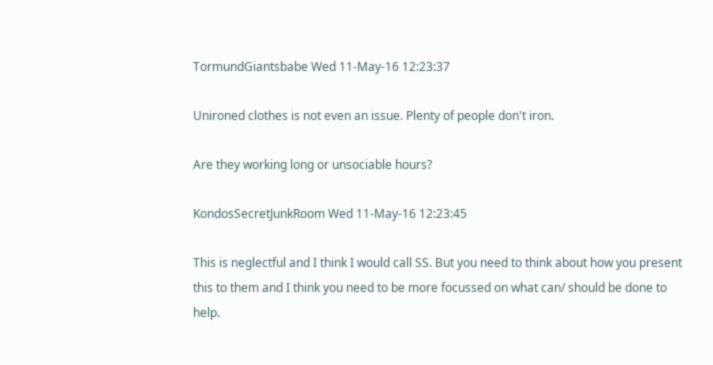TormundGiantsbabe Wed 11-May-16 12:23:37

Unironed clothes is not even an issue. Plenty of people don't iron.

Are they working long or unsociable hours?

KondosSecretJunkRoom Wed 11-May-16 12:23:45

This is neglectful and I think I would call SS. But you need to think about how you present this to them and I think you need to be more focussed on what can/ should be done to help.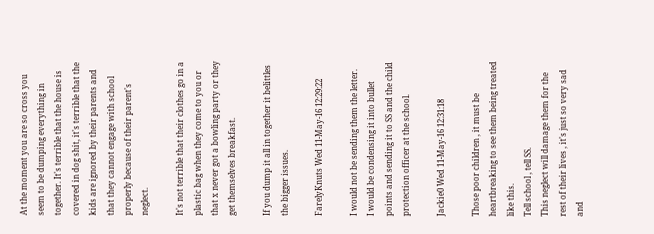At the moment you are so cross you seem to be dumping everything in together. It's terrible that the house is covered in dog shit, it's terrible that the kids are ignored by their parents and that they cannot engage with school properly because of their parent's neglect.

It's not terrible that their clothes go in a plastic bag when they come to you or that x never got a bowling party or they get themselves breakfast.

If you dump it all in together it belittles the bigger issues.

FarelyKnuts Wed 11-May-16 12:29:22

I would not be sending them the letter.
I would be condensing it into bullet points and sending it to SS and the child protection officer at the school.

Jackie0 Wed 11-May-16 12:31:18

Those poor children , it must be heartbreaking to see them being treated like this.
Tell school , tell SS.
This neglect will damage them for the rest of their lives , it's just so very sad and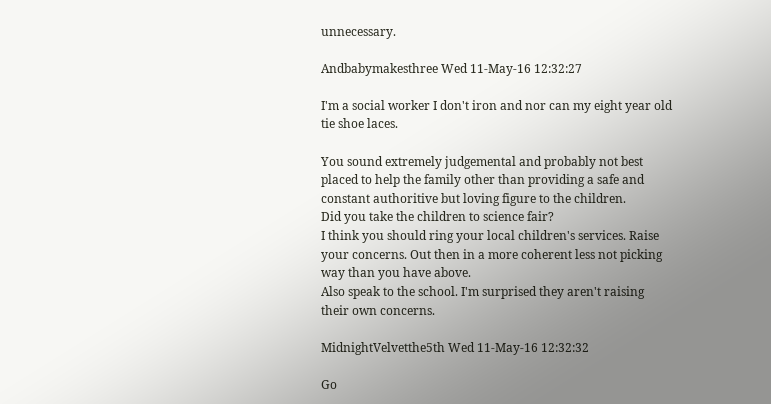unnecessary.

Andbabymakesthree Wed 11-May-16 12:32:27

I'm a social worker I don't iron and nor can my eight year old tie shoe laces.

You sound extremely judgemental and probably not best placed to help the family other than providing a safe and constant authoritive but loving figure to the children.
Did you take the children to science fair?
I think you should ring your local children's services. Raise your concerns. Out then in a more coherent less not picking way than you have above.
Also speak to the school. I'm surprised they aren't raising their own concerns.

MidnightVelvetthe5th Wed 11-May-16 12:32:32

Go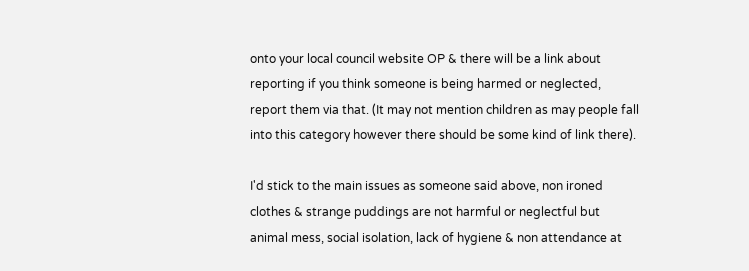onto your local council website OP & there will be a link about reporting if you think someone is being harmed or neglected, report them via that. (It may not mention children as may people fall into this category however there should be some kind of link there).

I'd stick to the main issues as someone said above, non ironed clothes & strange puddings are not harmful or neglectful but animal mess, social isolation, lack of hygiene & non attendance at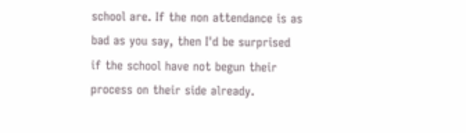school are. If the non attendance is as bad as you say, then I'd be surprised if the school have not begun their process on their side already.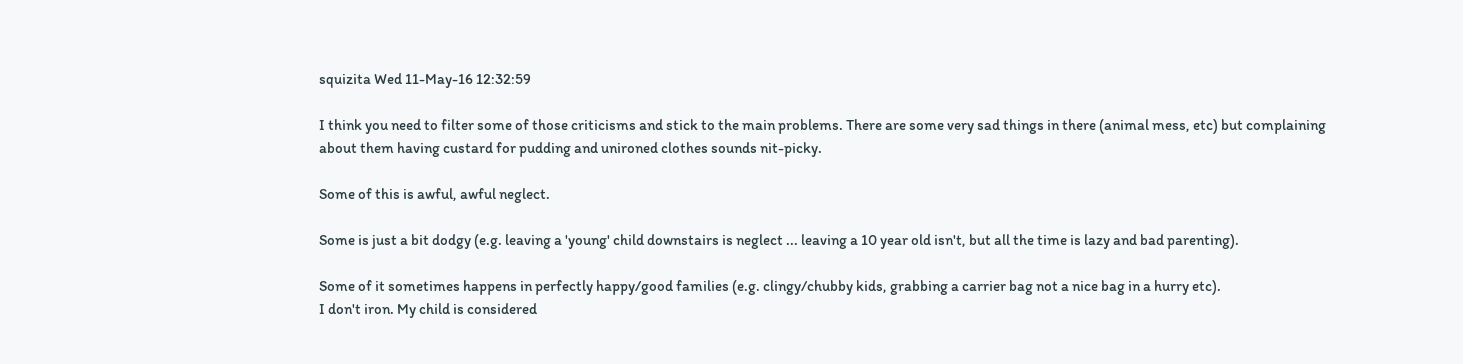squizita Wed 11-May-16 12:32:59

I think you need to filter some of those criticisms and stick to the main problems. There are some very sad things in there (animal mess, etc) but complaining about them having custard for pudding and unironed clothes sounds nit-picky.

Some of this is awful, awful neglect.

Some is just a bit dodgy (e.g. leaving a 'young' child downstairs is neglect ... leaving a 10 year old isn't, but all the time is lazy and bad parenting).

Some of it sometimes happens in perfectly happy/good families (e.g. clingy/chubby kids, grabbing a carrier bag not a nice bag in a hurry etc).
I don't iron. My child is considered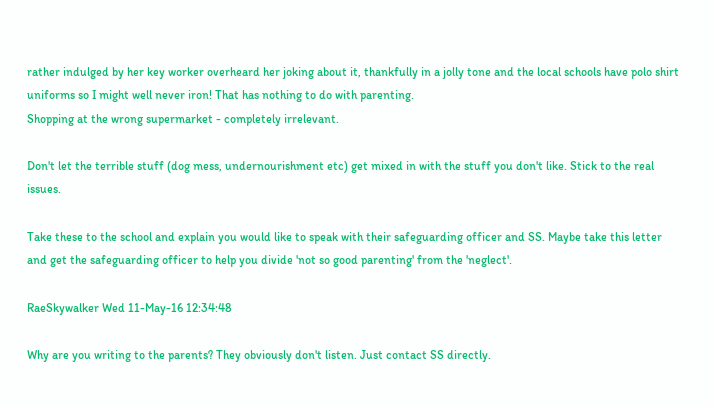rather indulged by her key worker overheard her joking about it, thankfully in a jolly tone and the local schools have polo shirt uniforms so I might well never iron! That has nothing to do with parenting.
Shopping at the wrong supermarket - completely irrelevant.

Don't let the terrible stuff (dog mess, undernourishment etc) get mixed in with the stuff you don't like. Stick to the real issues.

Take these to the school and explain you would like to speak with their safeguarding officer and SS. Maybe take this letter and get the safeguarding officer to help you divide 'not so good parenting' from the 'neglect'.

RaeSkywalker Wed 11-May-16 12:34:48

Why are you writing to the parents? They obviously don't listen. Just contact SS directly.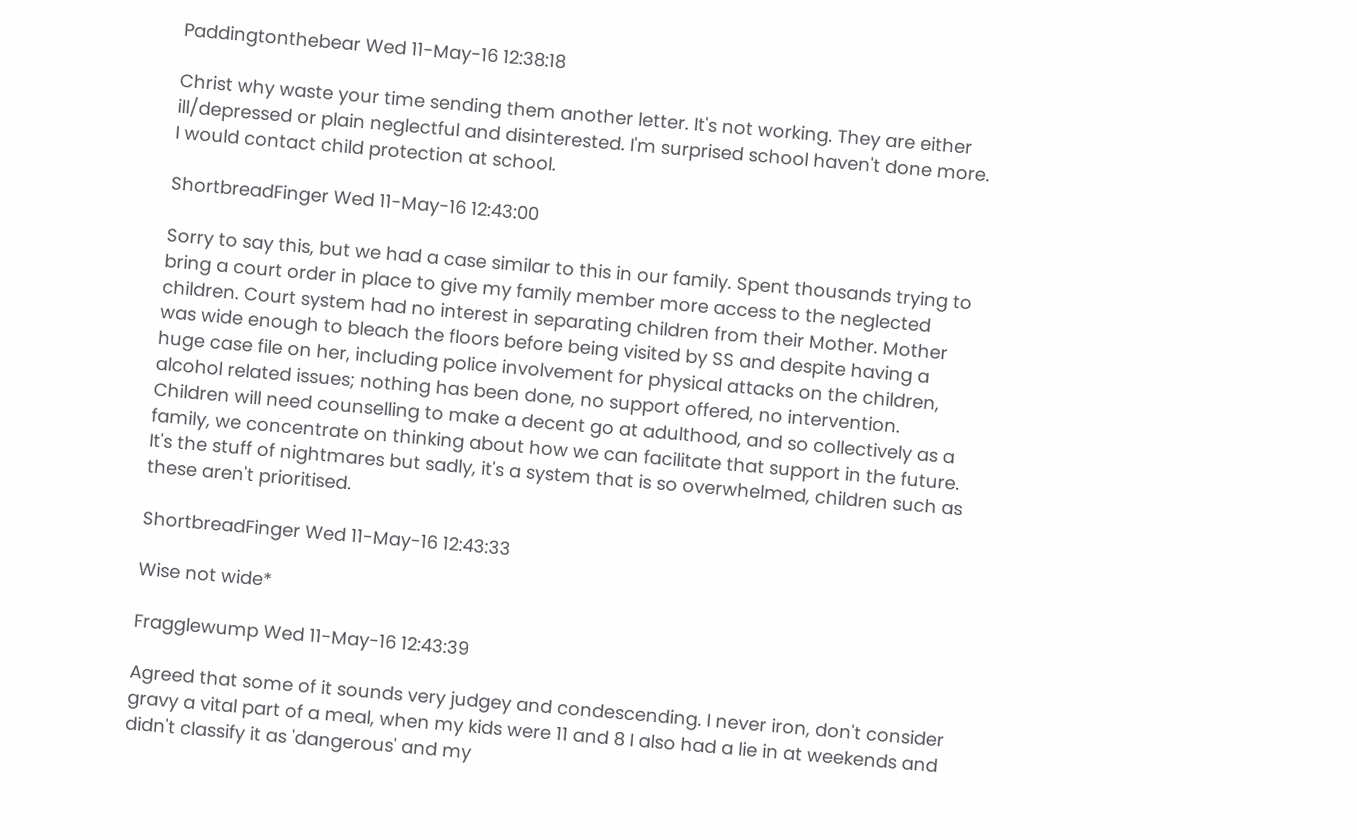Paddingtonthebear Wed 11-May-16 12:38:18

Christ why waste your time sending them another letter. It's not working. They are either ill/depressed or plain neglectful and disinterested. I'm surprised school haven't done more. I would contact child protection at school.

ShortbreadFinger Wed 11-May-16 12:43:00

Sorry to say this, but we had a case similar to this in our family. Spent thousands trying to bring a court order in place to give my family member more access to the neglected children. Court system had no interest in separating children from their Mother. Mother was wide enough to bleach the floors before being visited by SS and despite having a huge case file on her, including police involvement for physical attacks on the children, alcohol related issues; nothing has been done, no support offered, no intervention. Children will need counselling to make a decent go at adulthood, and so collectively as a family, we concentrate on thinking about how we can facilitate that support in the future. It's the stuff of nightmares but sadly, it's a system that is so overwhelmed, children such as these aren't prioritised.

ShortbreadFinger Wed 11-May-16 12:43:33

Wise not wide*

Fragglewump Wed 11-May-16 12:43:39

Agreed that some of it sounds very judgey and condescending. I never iron, don't consider gravy a vital part of a meal, when my kids were 11 and 8 I also had a lie in at weekends and didn't classify it as 'dangerous' and my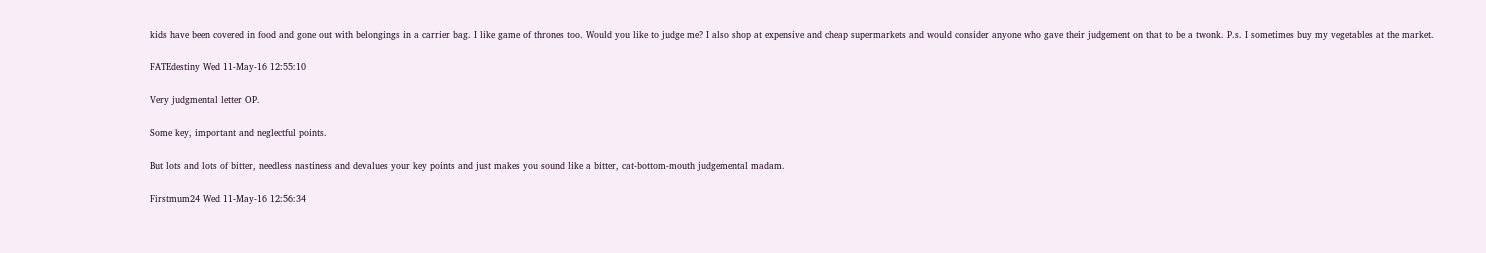kids have been covered in food and gone out with belongings in a carrier bag. I like game of thrones too. Would you like to judge me? I also shop at expensive and cheap supermarkets and would consider anyone who gave their judgement on that to be a twonk. P.s. I sometimes buy my vegetables at the market.

FATEdestiny Wed 11-May-16 12:55:10

Very judgmental letter OP.

Some key, important and neglectful points.

But lots and lots of bitter, needless nastiness and devalues your key points and just makes you sound like a bitter, cat-bottom-mouth judgemental madam.

Firstmum24 Wed 11-May-16 12:56:34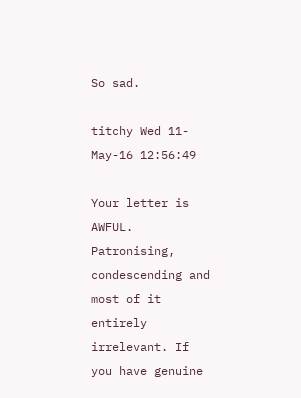So sad.

titchy Wed 11-May-16 12:56:49

Your letter is AWFUL. Patronising, condescending and most of it entirely irrelevant. If you have genuine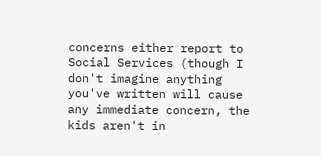concerns either report to Social Services (though I don't imagine anything you've written will cause any immediate concern, the kids aren't in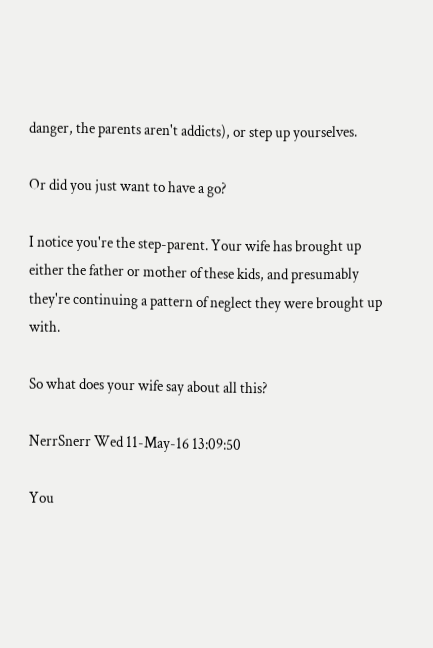danger, the parents aren't addicts), or step up yourselves.

Or did you just want to have a go?

I notice you're the step-parent. Your wife has brought up either the father or mother of these kids, and presumably they're continuing a pattern of neglect they were brought up with.

So what does your wife say about all this?

NerrSnerr Wed 11-May-16 13:09:50

You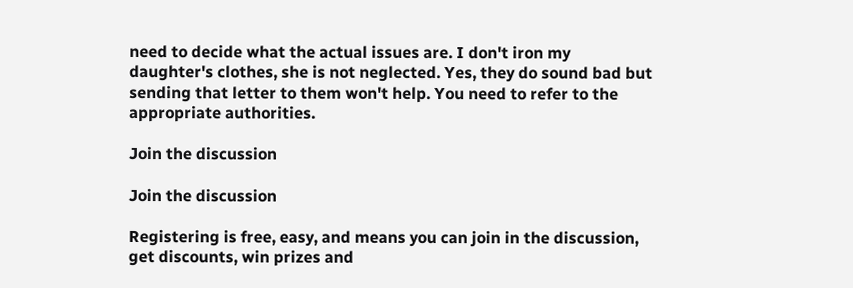need to decide what the actual issues are. I don't iron my daughter's clothes, she is not neglected. Yes, they do sound bad but sending that letter to them won't help. You need to refer to the appropriate authorities.

Join the discussion

Join the discussion

Registering is free, easy, and means you can join in the discussion, get discounts, win prizes and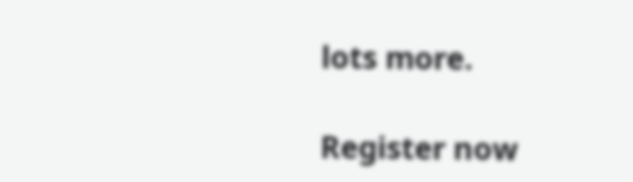lots more.

Register now